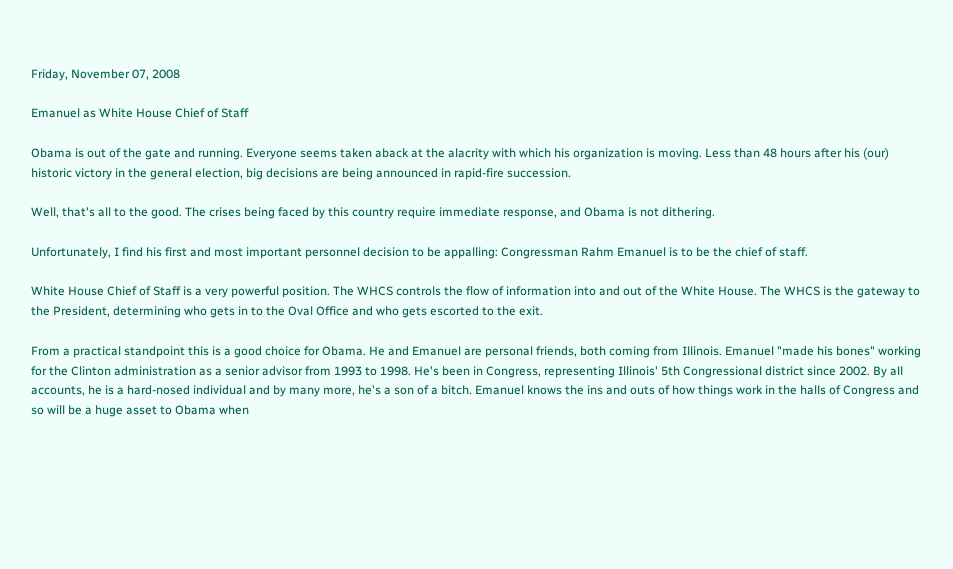Friday, November 07, 2008

Emanuel as White House Chief of Staff

Obama is out of the gate and running. Everyone seems taken aback at the alacrity with which his organization is moving. Less than 48 hours after his (our) historic victory in the general election, big decisions are being announced in rapid-fire succession.

Well, that's all to the good. The crises being faced by this country require immediate response, and Obama is not dithering.

Unfortunately, I find his first and most important personnel decision to be appalling: Congressman Rahm Emanuel is to be the chief of staff.

White House Chief of Staff is a very powerful position. The WHCS controls the flow of information into and out of the White House. The WHCS is the gateway to the President, determining who gets in to the Oval Office and who gets escorted to the exit.

From a practical standpoint this is a good choice for Obama. He and Emanuel are personal friends, both coming from Illinois. Emanuel "made his bones" working for the Clinton administration as a senior advisor from 1993 to 1998. He's been in Congress, representing Illinois' 5th Congressional district since 2002. By all accounts, he is a hard-nosed individual and by many more, he's a son of a bitch. Emanuel knows the ins and outs of how things work in the halls of Congress and so will be a huge asset to Obama when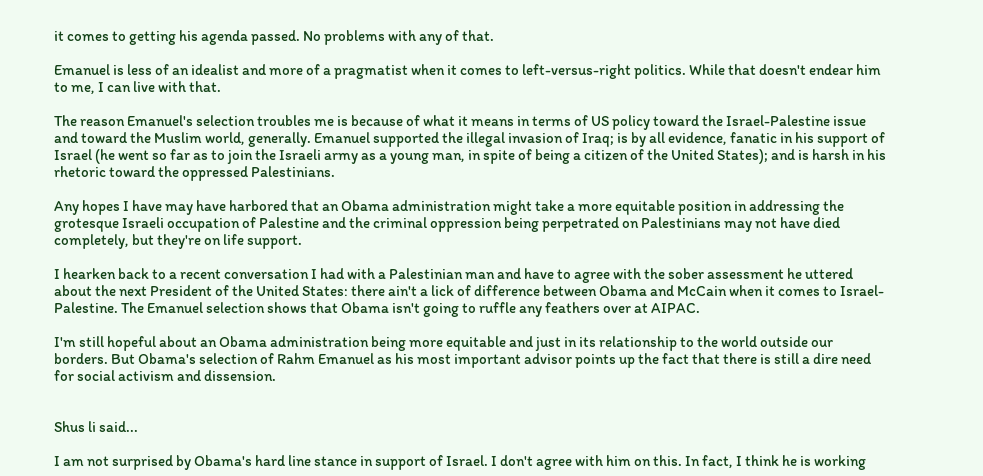it comes to getting his agenda passed. No problems with any of that.

Emanuel is less of an idealist and more of a pragmatist when it comes to left-versus-right politics. While that doesn't endear him to me, I can live with that.

The reason Emanuel's selection troubles me is because of what it means in terms of US policy toward the Israel-Palestine issue and toward the Muslim world, generally. Emanuel supported the illegal invasion of Iraq; is by all evidence, fanatic in his support of Israel (he went so far as to join the Israeli army as a young man, in spite of being a citizen of the United States); and is harsh in his rhetoric toward the oppressed Palestinians.

Any hopes I have may have harbored that an Obama administration might take a more equitable position in addressing the grotesque Israeli occupation of Palestine and the criminal oppression being perpetrated on Palestinians may not have died completely, but they're on life support.

I hearken back to a recent conversation I had with a Palestinian man and have to agree with the sober assessment he uttered about the next President of the United States: there ain't a lick of difference between Obama and McCain when it comes to Israel-Palestine. The Emanuel selection shows that Obama isn't going to ruffle any feathers over at AIPAC.

I'm still hopeful about an Obama administration being more equitable and just in its relationship to the world outside our borders. But Obama's selection of Rahm Emanuel as his most important advisor points up the fact that there is still a dire need for social activism and dissension.


Shus li said...

I am not surprised by Obama's hard line stance in support of Israel. I don't agree with him on this. In fact, I think he is working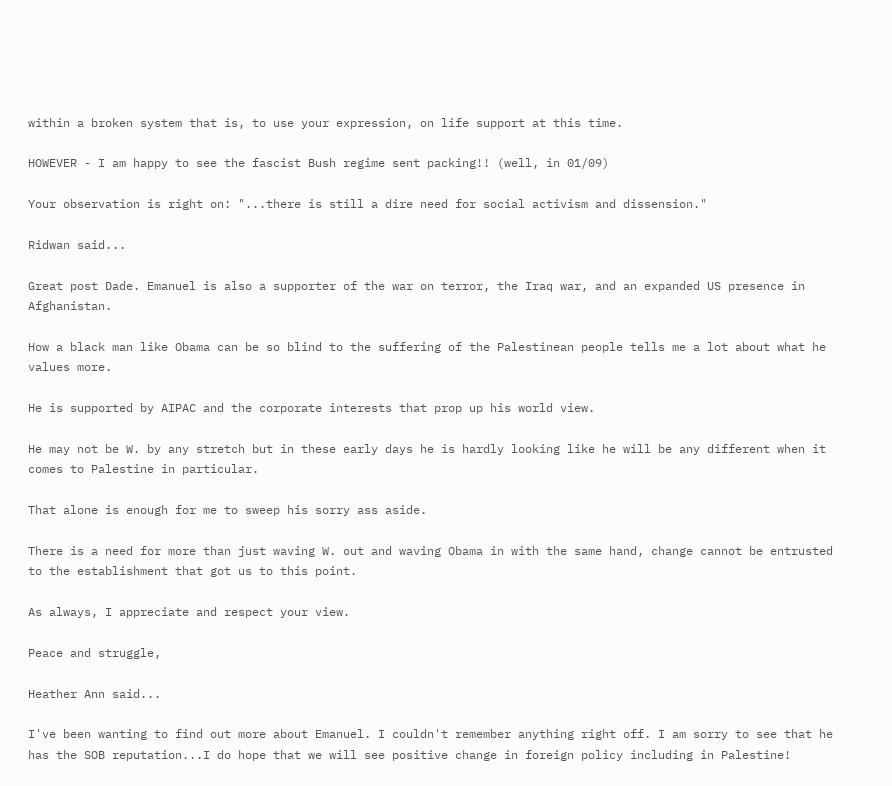within a broken system that is, to use your expression, on life support at this time.

HOWEVER - I am happy to see the fascist Bush regime sent packing!! (well, in 01/09)

Your observation is right on: "...there is still a dire need for social activism and dissension."

Ridwan said...

Great post Dade. Emanuel is also a supporter of the war on terror, the Iraq war, and an expanded US presence in Afghanistan.

How a black man like Obama can be so blind to the suffering of the Palestinean people tells me a lot about what he values more.

He is supported by AIPAC and the corporate interests that prop up his world view.

He may not be W. by any stretch but in these early days he is hardly looking like he will be any different when it comes to Palestine in particular.

That alone is enough for me to sweep his sorry ass aside.

There is a need for more than just waving W. out and waving Obama in with the same hand, change cannot be entrusted to the establishment that got us to this point.

As always, I appreciate and respect your view.

Peace and struggle,

Heather Ann said...

I've been wanting to find out more about Emanuel. I couldn't remember anything right off. I am sorry to see that he has the SOB reputation...I do hope that we will see positive change in foreign policy including in Palestine!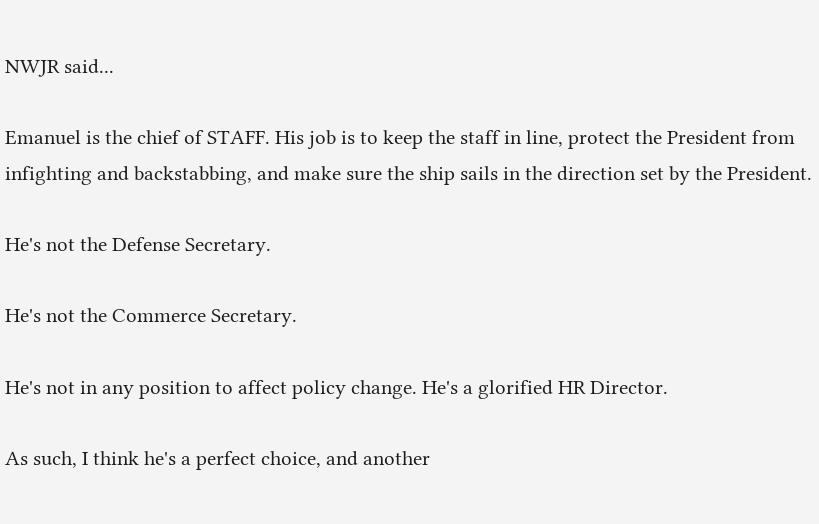NWJR said...

Emanuel is the chief of STAFF. His job is to keep the staff in line, protect the President from infighting and backstabbing, and make sure the ship sails in the direction set by the President.

He's not the Defense Secretary.

He's not the Commerce Secretary.

He's not in any position to affect policy change. He's a glorified HR Director.

As such, I think he's a perfect choice, and another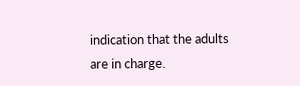indication that the adults are in charge.